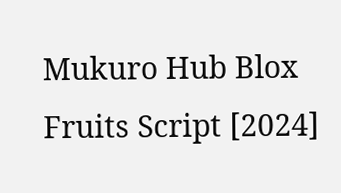Mukuro Hub Blox Fruits Script [2024]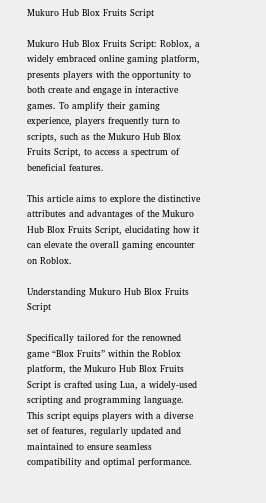Mukuro Hub Blox Fruits Script

Mukuro Hub Blox Fruits Script: Roblox, a widely embraced online gaming platform, presents players with the opportunity to both create and engage in interactive games. To amplify their gaming experience, players frequently turn to scripts, such as the Mukuro Hub Blox Fruits Script, to access a spectrum of beneficial features.

This article aims to explore the distinctive attributes and advantages of the Mukuro Hub Blox Fruits Script, elucidating how it can elevate the overall gaming encounter on Roblox.

Understanding Mukuro Hub Blox Fruits Script

Specifically tailored for the renowned game “Blox Fruits” within the Roblox platform, the Mukuro Hub Blox Fruits Script is crafted using Lua, a widely-used scripting and programming language. This script equips players with a diverse set of features, regularly updated and maintained to ensure seamless compatibility and optimal performance.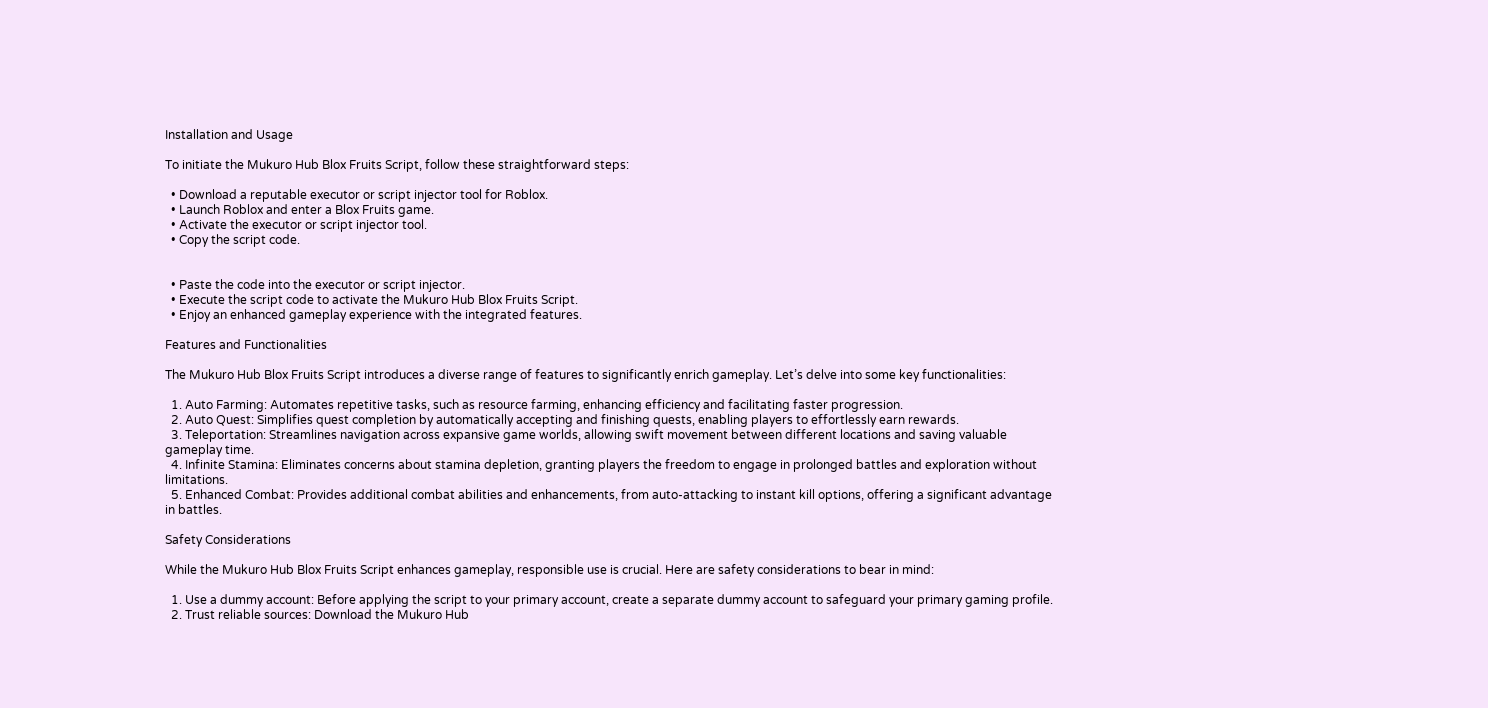Installation and Usage

To initiate the Mukuro Hub Blox Fruits Script, follow these straightforward steps:

  • Download a reputable executor or script injector tool for Roblox.
  • Launch Roblox and enter a Blox Fruits game.
  • Activate the executor or script injector tool.
  • Copy the script code.


  • Paste the code into the executor or script injector.
  • Execute the script code to activate the Mukuro Hub Blox Fruits Script.
  • Enjoy an enhanced gameplay experience with the integrated features.

Features and Functionalities

The Mukuro Hub Blox Fruits Script introduces a diverse range of features to significantly enrich gameplay. Let’s delve into some key functionalities:

  1. Auto Farming: Automates repetitive tasks, such as resource farming, enhancing efficiency and facilitating faster progression.
  2. Auto Quest: Simplifies quest completion by automatically accepting and finishing quests, enabling players to effortlessly earn rewards.
  3. Teleportation: Streamlines navigation across expansive game worlds, allowing swift movement between different locations and saving valuable gameplay time.
  4. Infinite Stamina: Eliminates concerns about stamina depletion, granting players the freedom to engage in prolonged battles and exploration without limitations.
  5. Enhanced Combat: Provides additional combat abilities and enhancements, from auto-attacking to instant kill options, offering a significant advantage in battles.

Safety Considerations

While the Mukuro Hub Blox Fruits Script enhances gameplay, responsible use is crucial. Here are safety considerations to bear in mind:

  1. Use a dummy account: Before applying the script to your primary account, create a separate dummy account to safeguard your primary gaming profile.
  2. Trust reliable sources: Download the Mukuro Hub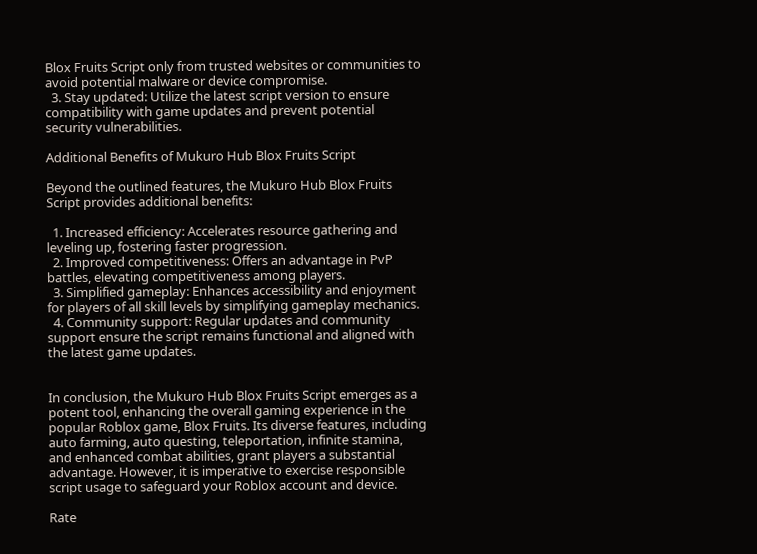Blox Fruits Script only from trusted websites or communities to avoid potential malware or device compromise.
  3. Stay updated: Utilize the latest script version to ensure compatibility with game updates and prevent potential security vulnerabilities.

Additional Benefits of Mukuro Hub Blox Fruits Script

Beyond the outlined features, the Mukuro Hub Blox Fruits Script provides additional benefits:

  1. Increased efficiency: Accelerates resource gathering and leveling up, fostering faster progression.
  2. Improved competitiveness: Offers an advantage in PvP battles, elevating competitiveness among players.
  3. Simplified gameplay: Enhances accessibility and enjoyment for players of all skill levels by simplifying gameplay mechanics.
  4. Community support: Regular updates and community support ensure the script remains functional and aligned with the latest game updates.


In conclusion, the Mukuro Hub Blox Fruits Script emerges as a potent tool, enhancing the overall gaming experience in the popular Roblox game, Blox Fruits. Its diverse features, including auto farming, auto questing, teleportation, infinite stamina, and enhanced combat abilities, grant players a substantial advantage. However, it is imperative to exercise responsible script usage to safeguard your Roblox account and device.

Rate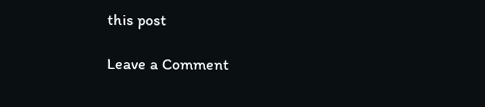this post

Leave a Comment